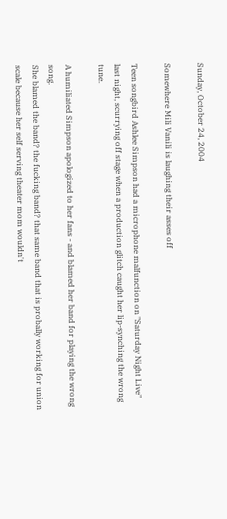Sunday, October 24, 2004

Somewhere Mili Vanili is laughing their asses off

Teen songbird Ashlee Simpson had a microphone malfunction on "Saturday Night Live" last night, scurrying off stage when a production glitch caught her lip-synching the wrong tune.

A humiliated Simpson apologized to her fans - and blamed her band for playing the wrong song.
She blamed the band? the fucking band? that same band that is probally working for union scale because her self serving theater mom wouldn't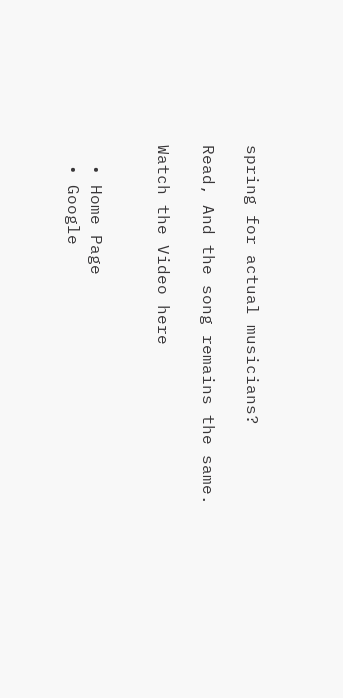spring for actual musicians?

Read, And the song remains the same.

Watch the Video here


  • Home Page
  • Google